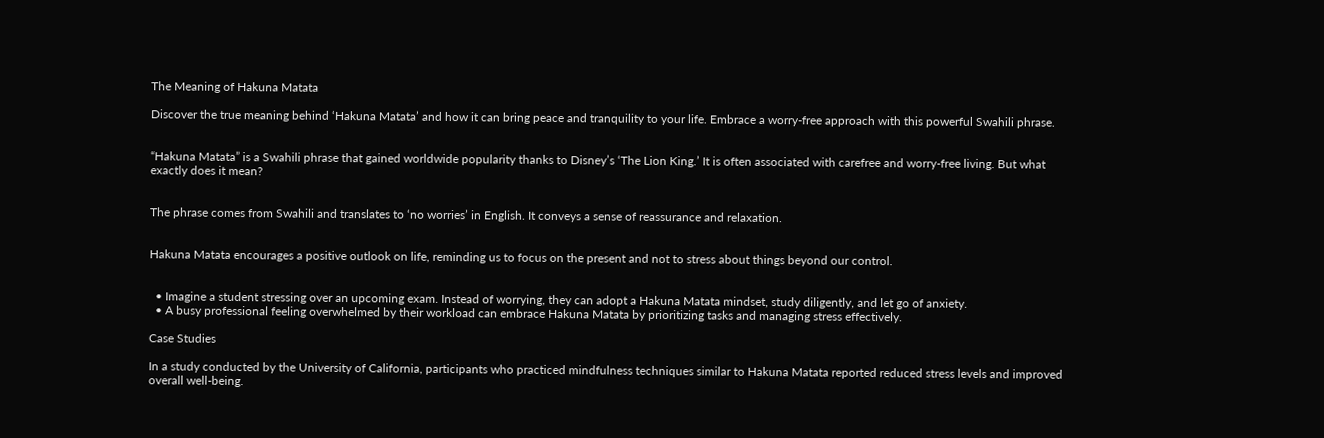The Meaning of Hakuna Matata

Discover the true meaning behind ‘Hakuna Matata’ and how it can bring peace and tranquility to your life. Embrace a worry-free approach with this powerful Swahili phrase.


“Hakuna Matata” is a Swahili phrase that gained worldwide popularity thanks to Disney’s ‘The Lion King.’ It is often associated with carefree and worry-free living. But what exactly does it mean?


The phrase comes from Swahili and translates to ‘no worries’ in English. It conveys a sense of reassurance and relaxation.


Hakuna Matata encourages a positive outlook on life, reminding us to focus on the present and not to stress about things beyond our control.


  • Imagine a student stressing over an upcoming exam. Instead of worrying, they can adopt a Hakuna Matata mindset, study diligently, and let go of anxiety.
  • A busy professional feeling overwhelmed by their workload can embrace Hakuna Matata by prioritizing tasks and managing stress effectively.

Case Studies

In a study conducted by the University of California, participants who practiced mindfulness techniques similar to Hakuna Matata reported reduced stress levels and improved overall well-being.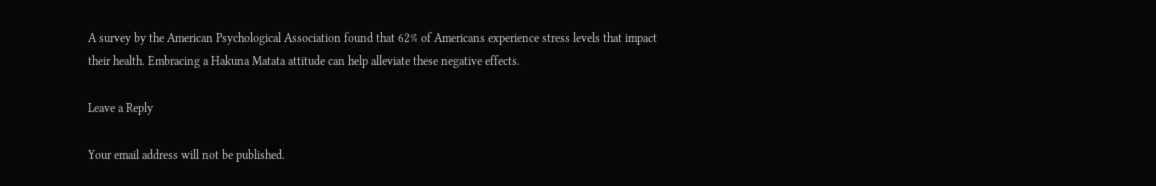A survey by the American Psychological Association found that 62% of Americans experience stress levels that impact their health. Embracing a Hakuna Matata attitude can help alleviate these negative effects.

Leave a Reply

Your email address will not be published.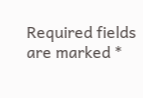Required fields are marked *